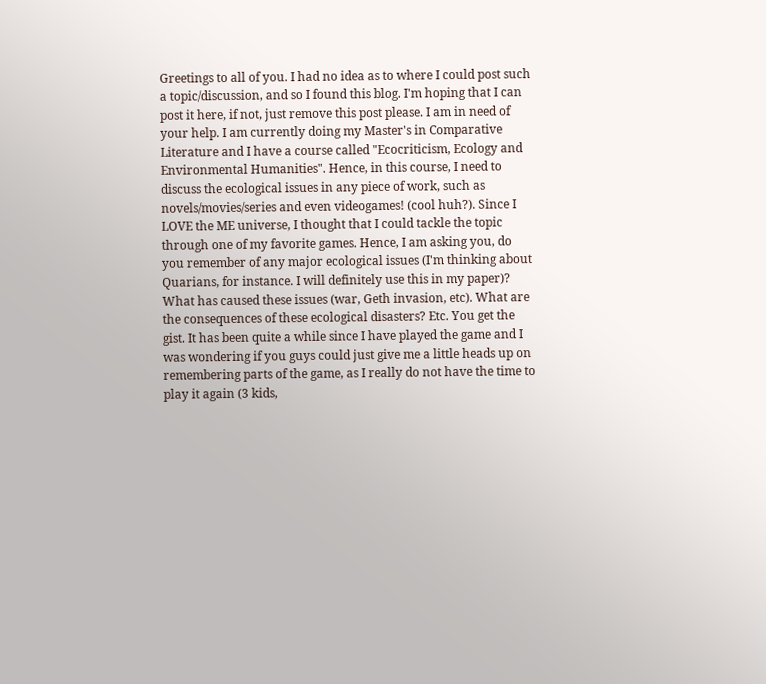Greetings to all of you. I had no idea as to where I could post such a topic/discussion, and so I found this blog. I'm hoping that I can post it here, if not, just remove this post please. I am in need of your help. I am currently doing my Master's in Comparative Literature and I have a course called "Ecocriticism, Ecology and Environmental Humanities". Hence, in this course, I need to discuss the ecological issues in any piece of work, such as novels/movies/series and even videogames! (cool huh?). Since I LOVE the ME universe, I thought that I could tackle the topic through one of my favorite games. Hence, I am asking you, do you remember of any major ecological issues (I'm thinking about Quarians, for instance. I will definitely use this in my paper)? What has caused these issues (war, Geth invasion, etc). What are the consequences of these ecological disasters? Etc. You get the gist. It has been quite a while since I have played the game and I was wondering if you guys could just give me a little heads up on remembering parts of the game, as I really do not have the time to play it again (3 kids,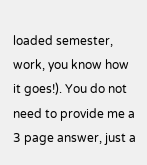loaded semester, work, you know how it goes!). You do not need to provide me a 3 page answer, just a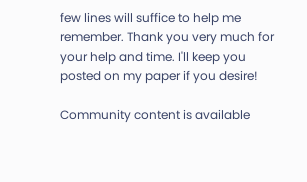few lines will suffice to help me remember. Thank you very much for your help and time. I'll keep you posted on my paper if you desire!

Community content is available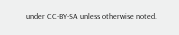under CC-BY-SA unless otherwise noted.